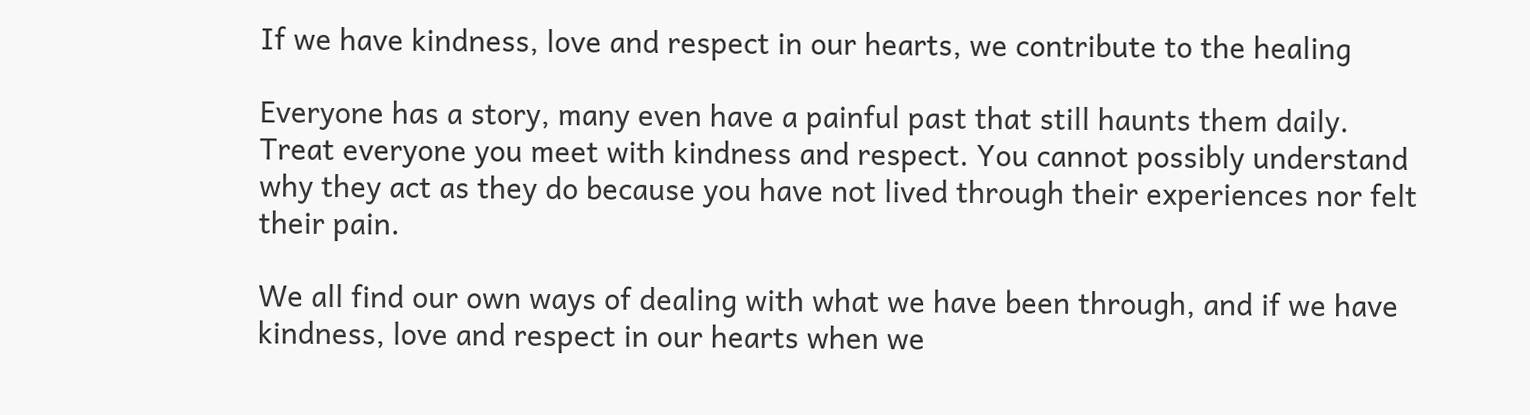If we have kindness, love and respect in our hearts, we contribute to the healing

Everyone has a story, many even have a painful past that still haunts them daily. Treat everyone you meet with kindness and respect. You cannot possibly understand why they act as they do because you have not lived through their experiences nor felt their pain.

We all find our own ways of dealing with what we have been through, and if we have kindness, love and respect in our hearts when we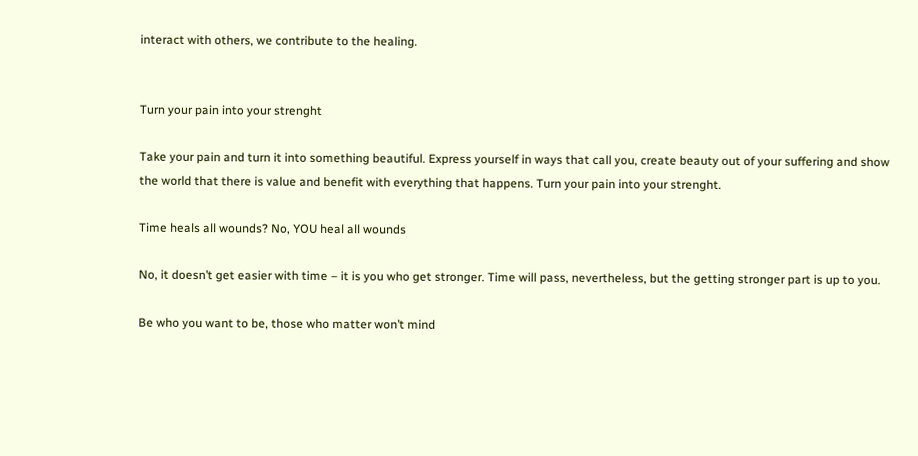interact with others, we contribute to the healing.


Turn your pain into your strenght

Take your pain and turn it into something beautiful. Express yourself in ways that call you, create beauty out of your suffering and show the world that there is value and benefit with everything that happens. Turn your pain into your strenght.

Time heals all wounds? No, YOU heal all wounds

No, it doesn’t get easier with time – it is you who get stronger. Time will pass, nevertheless, but the getting stronger part is up to you.

Be who you want to be, those who matter won’t mind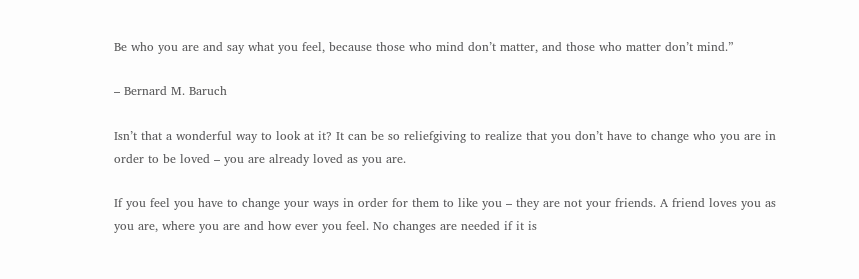Be who you are and say what you feel, because those who mind don’t matter, and those who matter don’t mind.”

– Bernard M. Baruch

Isn’t that a wonderful way to look at it? It can be so reliefgiving to realize that you don’t have to change who you are in order to be loved – you are already loved as you are.

If you feel you have to change your ways in order for them to like you – they are not your friends. A friend loves you as you are, where you are and how ever you feel. No changes are needed if it is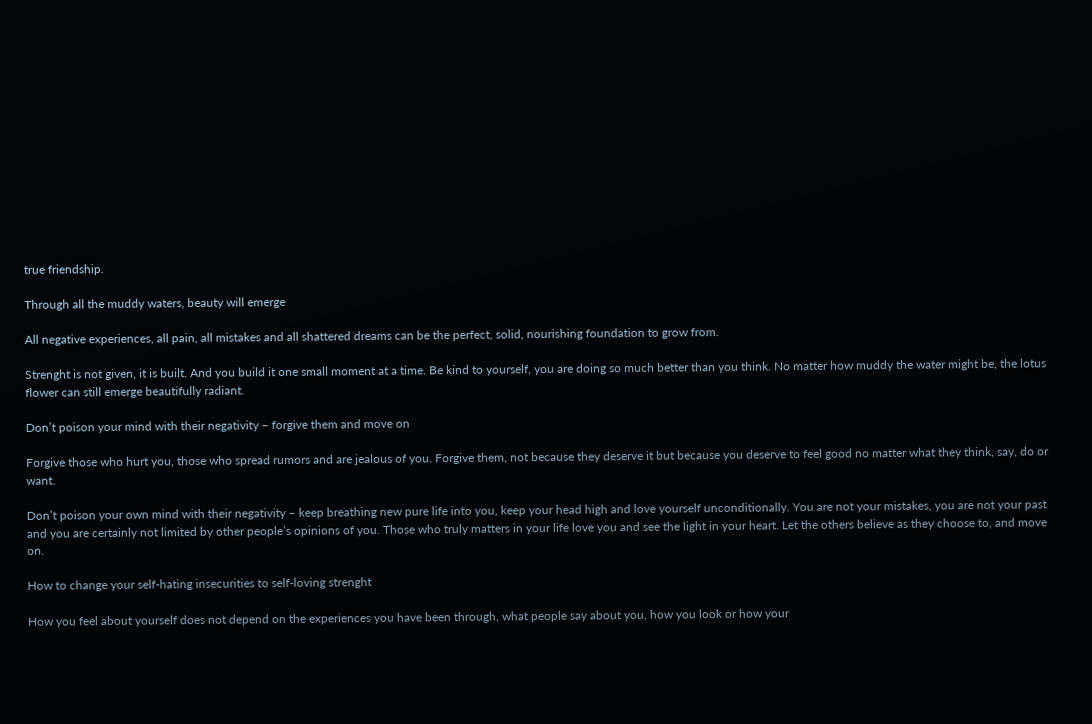true friendship.

Through all the muddy waters, beauty will emerge

All negative experiences, all pain, all mistakes and all shattered dreams can be the perfect, solid, nourishing foundation to grow from.

Strenght is not given, it is built. And you build it one small moment at a time. Be kind to yourself, you are doing so much better than you think. No matter how muddy the water might be, the lotus flower can still emerge beautifully radiant.

Don’t poison your mind with their negativity – forgive them and move on

Forgive those who hurt you, those who spread rumors and are jealous of you. Forgive them, not because they deserve it but because you deserve to feel good no matter what they think, say, do or want.

Don’t poison your own mind with their negativity – keep breathing new pure life into you, keep your head high and love yourself unconditionally. You are not your mistakes, you are not your past and you are certainly not limited by other people’s opinions of you. Those who truly matters in your life love you and see the light in your heart. Let the others believe as they choose to, and move on.

How to change your self-hating insecurities to self-loving strenght

How you feel about yourself does not depend on the experiences you have been through, what people say about you, how you look or how your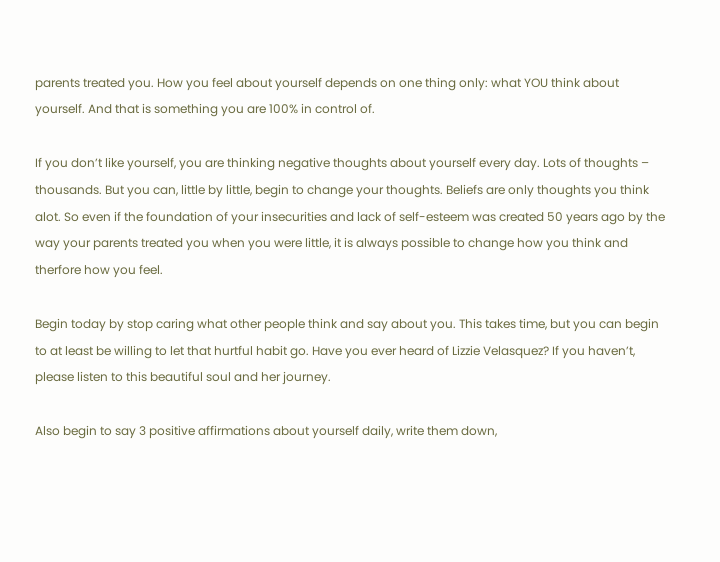parents treated you. How you feel about yourself depends on one thing only: what YOU think about yourself. And that is something you are 100% in control of.

If you don’t like yourself, you are thinking negative thoughts about yourself every day. Lots of thoughts – thousands. But you can, little by little, begin to change your thoughts. Beliefs are only thoughts you think alot. So even if the foundation of your insecurities and lack of self-esteem was created 50 years ago by the way your parents treated you when you were little, it is always possible to change how you think and therfore how you feel.

Begin today by stop caring what other people think and say about you. This takes time, but you can begin to at least be willing to let that hurtful habit go. Have you ever heard of Lizzie Velasquez? If you haven’t, please listen to this beautiful soul and her journey.

Also begin to say 3 positive affirmations about yourself daily, write them down,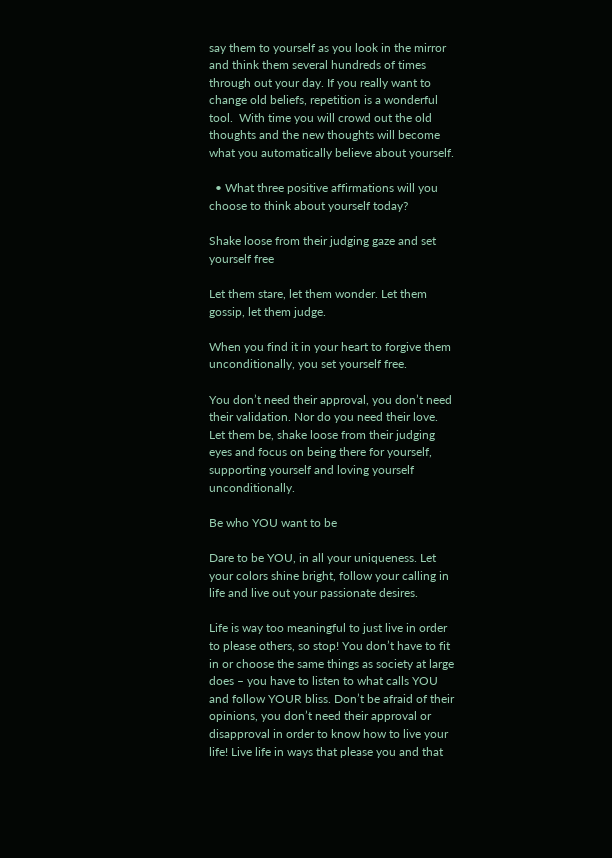say them to yourself as you look in the mirror and think them several hundreds of times through out your day. If you really want to change old beliefs, repetition is a wonderful tool.  With time you will crowd out the old thoughts and the new thoughts will become what you automatically believe about yourself.

  • What three positive affirmations will you choose to think about yourself today?

Shake loose from their judging gaze and set yourself free

Let them stare, let them wonder. Let them gossip, let them judge.

When you find it in your heart to forgive them unconditionally, you set yourself free.

You don’t need their approval, you don’t need their validation. Nor do you need their love. Let them be, shake loose from their judging eyes and focus on being there for yourself, supporting yourself and loving yourself unconditionally.

Be who YOU want to be

Dare to be YOU, in all your uniqueness. Let your colors shine bright, follow your calling in life and live out your passionate desires.

Life is way too meaningful to just live in order to please others, so stop! You don’t have to fit in or choose the same things as society at large does – you have to listen to what calls YOU and follow YOUR bliss. Don’t be afraid of their opinions, you don’t need their approval or disapproval in order to know how to live your life! Live life in ways that please you and that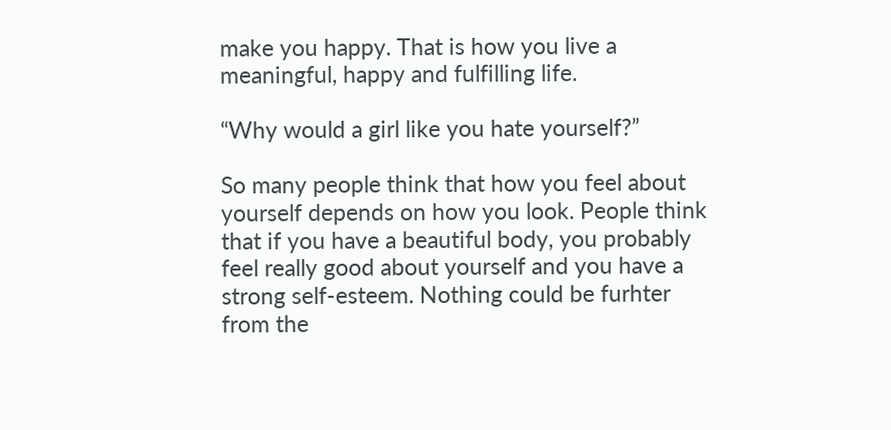make you happy. That is how you live a meaningful, happy and fulfilling life.

“Why would a girl like you hate yourself?”

So many people think that how you feel about yourself depends on how you look. People think that if you have a beautiful body, you probably feel really good about yourself and you have a strong self-esteem. Nothing could be furhter from the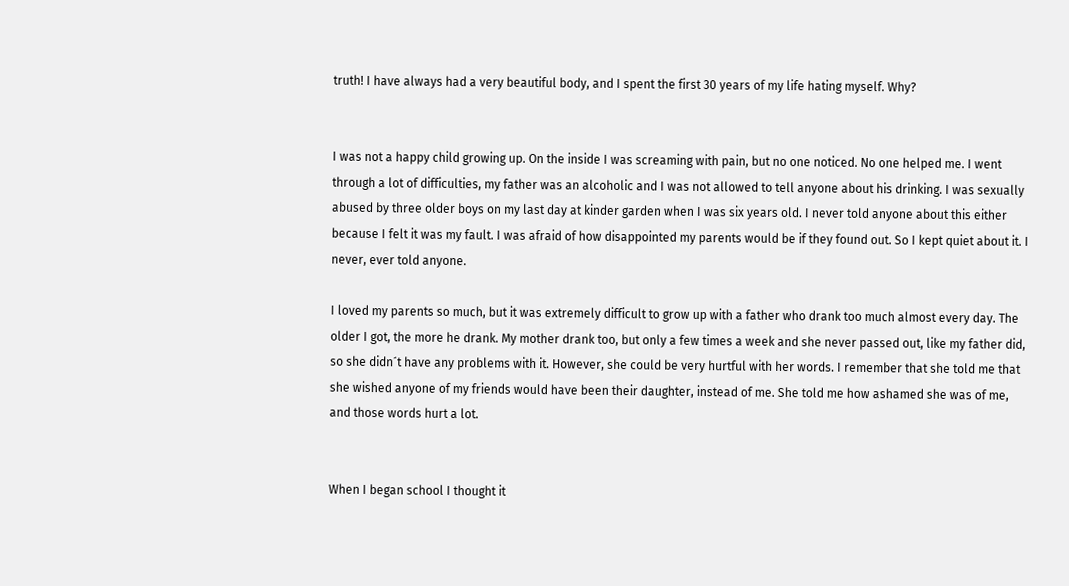truth! I have always had a very beautiful body, and I spent the first 30 years of my life hating myself. Why?


I was not a happy child growing up. On the inside I was screaming with pain, but no one noticed. No one helped me. I went through a lot of difficulties, my father was an alcoholic and I was not allowed to tell anyone about his drinking. I was sexually abused by three older boys on my last day at kinder garden when I was six years old. I never told anyone about this either because I felt it was my fault. I was afraid of how disappointed my parents would be if they found out. So I kept quiet about it. I never, ever told anyone.

I loved my parents so much, but it was extremely difficult to grow up with a father who drank too much almost every day. The older I got, the more he drank. My mother drank too, but only a few times a week and she never passed out, like my father did, so she didn´t have any problems with it. However, she could be very hurtful with her words. I remember that she told me that she wished anyone of my friends would have been their daughter, instead of me. She told me how ashamed she was of me, and those words hurt a lot.


When I began school I thought it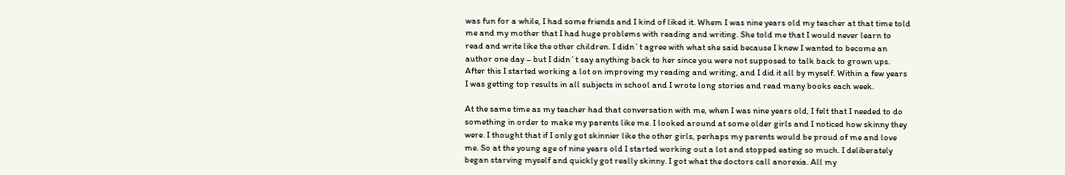was fun for a while, I had some friends and I kind of liked it. Whem I was nine years old my teacher at that time told me and my mother that I had huge problems with reading and writing. She told me that I would never learn to read and write like the other children. I didn´t agree with what she said because I knew I wanted to become an author one day – but I didn´t say anything back to her since you were not supposed to talk back to grown ups. After this I started working a lot on improving my reading and writing, and I did it all by myself. Within a few years I was getting top results in all subjects in school and I wrote long stories and read many books each week.

At the same time as my teacher had that conversation with me, when I was nine years old, I felt that I needed to do something in order to make my parents like me. I looked around at some older girls and I noticed how skinny they were. I thought that if I only got skinnier like the other girls, perhaps my parents would be proud of me and love me. So at the young age of nine years old I started working out a lot and stopped eating so much. I deliberately began starving myself and quickly got really skinny. I got what the doctors call anorexia. All my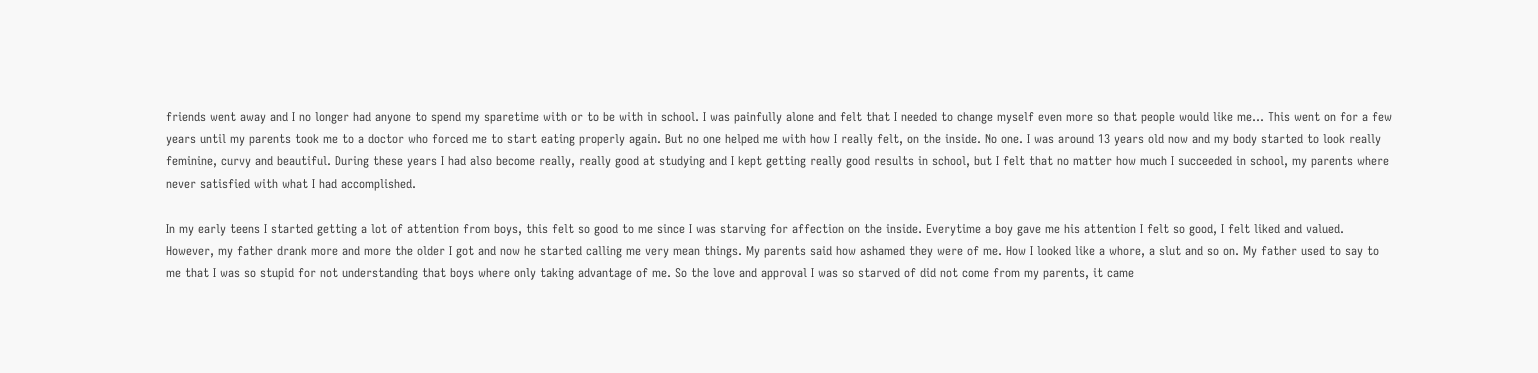friends went away and I no longer had anyone to spend my sparetime with or to be with in school. I was painfully alone and felt that I needed to change myself even more so that people would like me… This went on for a few years until my parents took me to a doctor who forced me to start eating properly again. But no one helped me with how I really felt, on the inside. No one. I was around 13 years old now and my body started to look really feminine, curvy and beautiful. During these years I had also become really, really good at studying and I kept getting really good results in school, but I felt that no matter how much I succeeded in school, my parents where never satisfied with what I had accomplished.

In my early teens I started getting a lot of attention from boys, this felt so good to me since I was starving for affection on the inside. Everytime a boy gave me his attention I felt so good, I felt liked and valued. However, my father drank more and more the older I got and now he started calling me very mean things. My parents said how ashamed they were of me. How I looked like a whore, a slut and so on. My father used to say to me that I was so stupid for not understanding that boys where only taking advantage of me. So the love and approval I was so starved of did not come from my parents, it came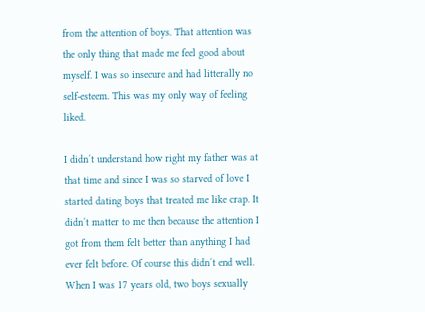from the attention of boys. That attention was the only thing that made me feel good about myself. I was so insecure and had litterally no self-esteem. This was my only way of feeling liked.

I didn´t understand how right my father was at that time and since I was so starved of love I started dating boys that treated me like crap. It didn´t matter to me then because the attention I got from them felt better than anything I had ever felt before. Of course this didn´t end well. When I was 17 years old, two boys sexually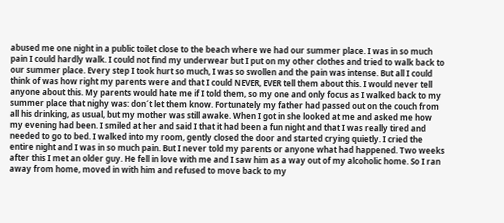abused me one night in a public toilet close to the beach where we had our summer place. I was in so much pain I could hardly walk. I could not find my underwear but I put on my other clothes and tried to walk back to our summer place. Every step I took hurt so much, I was so swollen and the pain was intense. But all I could think of was how right my parents were and that I could NEVER, EVER tell them about this. I would never tell anyone about this. My parents would hate me if I told them, so my one and only focus as I walked back to my summer place that nighy was: don´t let them know. Fortunately my father had passed out on the couch from all his drinking, as usual, but my mother was still awake. When I got in she looked at me and asked me how my evening had been. I smiled at her and said I that it had been a fun night and that I was really tired and needed to go to bed. I walked into my room, gently closed the door and started crying quietly. I cried the entire night and I was in so much pain. But I never told my parents or anyone what had happened. Two weeks after this I met an older guy. He fell in love with me and I saw him as a way out of my alcoholic home. So I ran away from home, moved in with him and refused to move back to my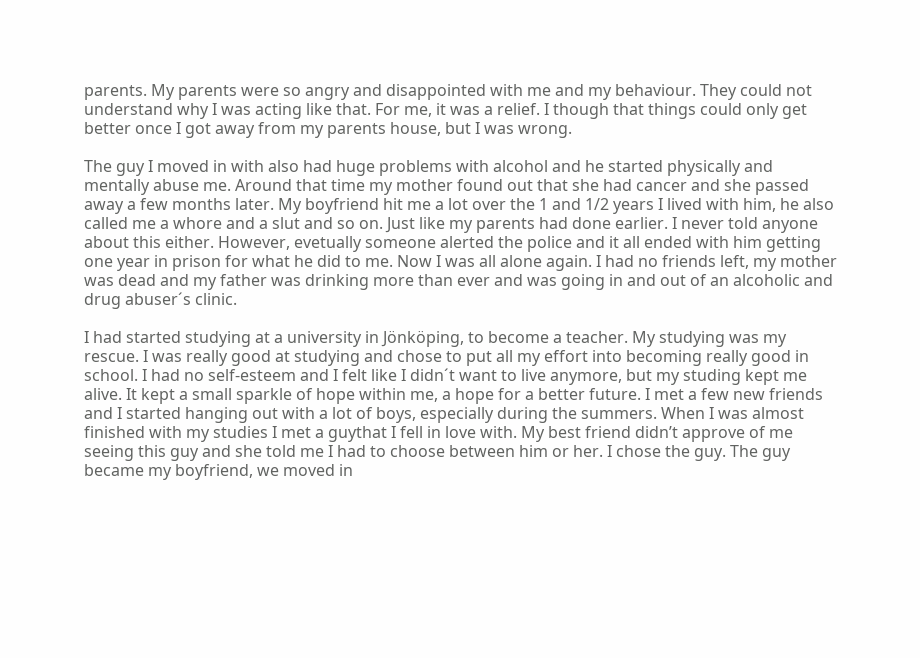parents. My parents were so angry and disappointed with me and my behaviour. They could not understand why I was acting like that. For me, it was a relief. I though that things could only get better once I got away from my parents house, but I was wrong.

The guy I moved in with also had huge problems with alcohol and he started physically and mentally abuse me. Around that time my mother found out that she had cancer and she passed away a few months later. My boyfriend hit me a lot over the 1 and 1/2 years I lived with him, he also called me a whore and a slut and so on. Just like my parents had done earlier. I never told anyone about this either. However, evetually someone alerted the police and it all ended with him getting one year in prison for what he did to me. Now I was all alone again. I had no friends left, my mother was dead and my father was drinking more than ever and was going in and out of an alcoholic and drug abuser´s clinic.

I had started studying at a university in Jönköping, to become a teacher. My studying was my rescue. I was really good at studying and chose to put all my effort into becoming really good in school. I had no self-esteem and I felt like I didn´t want to live anymore, but my studing kept me alive. It kept a small sparkle of hope within me, a hope for a better future. I met a few new friends and I started hanging out with a lot of boys, especially during the summers. When I was almost finished with my studies I met a guythat I fell in love with. My best friend didn’t approve of me seeing this guy and she told me I had to choose between him or her. I chose the guy. The guy became my boyfriend, we moved in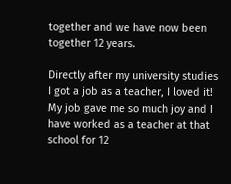together and we have now been together 12 years.

Directly after my university studies I got a job as a teacher, I loved it! My job gave me so much joy and I have worked as a teacher at that school for 12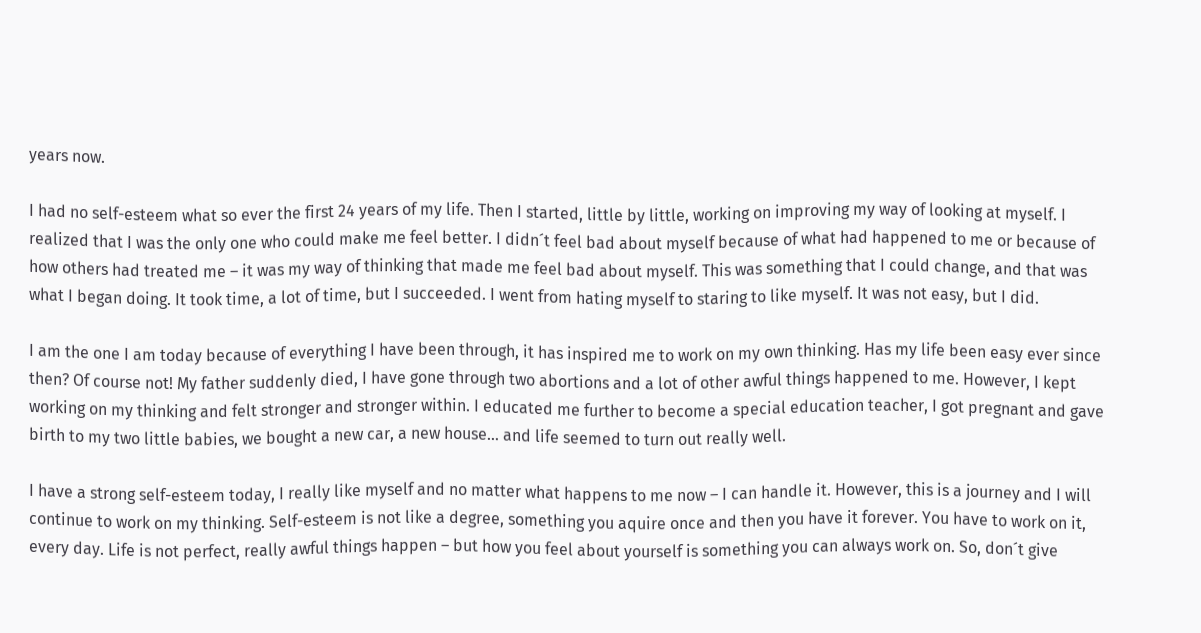years now.

I had no self-esteem what so ever the first 24 years of my life. Then I started, little by little, working on improving my way of looking at myself. I realized that I was the only one who could make me feel better. I didn´t feel bad about myself because of what had happened to me or because of how others had treated me – it was my way of thinking that made me feel bad about myself. This was something that I could change, and that was what I began doing. It took time, a lot of time, but I succeeded. I went from hating myself to staring to like myself. It was not easy, but I did.

I am the one I am today because of everything I have been through, it has inspired me to work on my own thinking. Has my life been easy ever since then? Of course not! My father suddenly died, I have gone through two abortions and a lot of other awful things happened to me. However, I kept working on my thinking and felt stronger and stronger within. I educated me further to become a special education teacher, I got pregnant and gave birth to my two little babies, we bought a new car, a new house… and life seemed to turn out really well.

I have a strong self-esteem today, I really like myself and no matter what happens to me now – I can handle it. However, this is a journey and I will continue to work on my thinking. Self-esteem is not like a degree, something you aquire once and then you have it forever. You have to work on it, every day. Life is not perfect, really awful things happen – but how you feel about yourself is something you can always work on. So, don´t give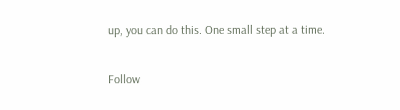up, you can do this. One small step at a time.

Follow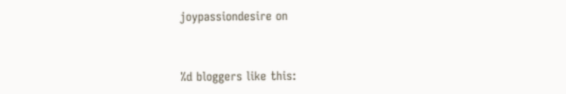joypassiondesire on


%d bloggers like this: